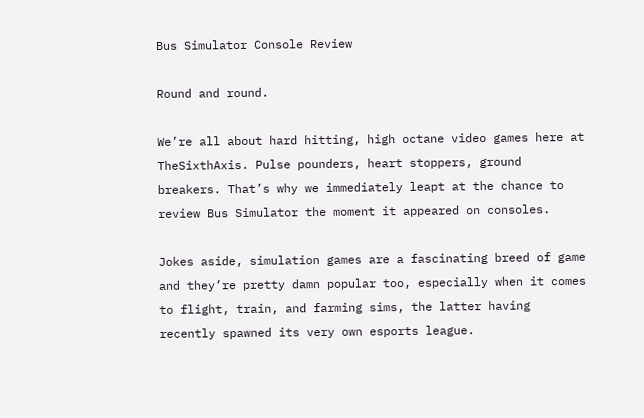Bus Simulator Console Review

Round and round.

We’re all about hard hitting, high octane video games here at TheSixthAxis. Pulse pounders, heart stoppers, ground breakers. That’s why we immediately leapt at the chance to review Bus Simulator the moment it appeared on consoles.

Jokes aside, simulation games are a fascinating breed of game and they’re pretty damn popular too, especially when it comes to flight, train, and farming sims, the latter having recently spawned its very own esports league.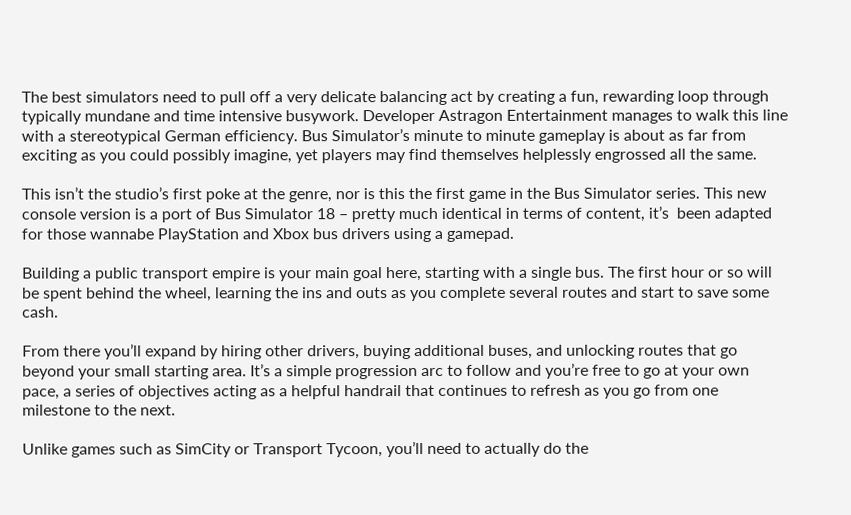The best simulators need to pull off a very delicate balancing act by creating a fun, rewarding loop through typically mundane and time intensive busywork. Developer Astragon Entertainment manages to walk this line with a stereotypical German efficiency. Bus Simulator’s minute to minute gameplay is about as far from exciting as you could possibly imagine, yet players may find themselves helplessly engrossed all the same.

This isn’t the studio’s first poke at the genre, nor is this the first game in the Bus Simulator series. This new console version is a port of Bus Simulator 18 – pretty much identical in terms of content, it’s  been adapted for those wannabe PlayStation and Xbox bus drivers using a gamepad.

Building a public transport empire is your main goal here, starting with a single bus. The first hour or so will be spent behind the wheel, learning the ins and outs as you complete several routes and start to save some cash.

From there you’ll expand by hiring other drivers, buying additional buses, and unlocking routes that go beyond your small starting area. It’s a simple progression arc to follow and you’re free to go at your own pace, a series of objectives acting as a helpful handrail that continues to refresh as you go from one milestone to the next.

Unlike games such as SimCity or Transport Tycoon, you’ll need to actually do the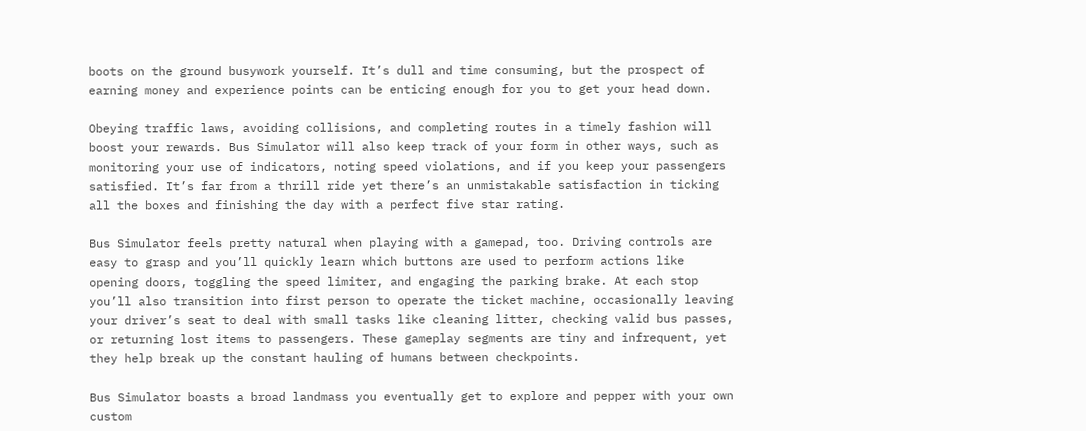boots on the ground busywork yourself. It’s dull and time consuming, but the prospect of earning money and experience points can be enticing enough for you to get your head down.

Obeying traffic laws, avoiding collisions, and completing routes in a timely fashion will boost your rewards. Bus Simulator will also keep track of your form in other ways, such as monitoring your use of indicators, noting speed violations, and if you keep your passengers satisfied. It’s far from a thrill ride yet there’s an unmistakable satisfaction in ticking all the boxes and finishing the day with a perfect five star rating.

Bus Simulator feels pretty natural when playing with a gamepad, too. Driving controls are easy to grasp and you’ll quickly learn which buttons are used to perform actions like opening doors, toggling the speed limiter, and engaging the parking brake. At each stop you’ll also transition into first person to operate the ticket machine, occasionally leaving your driver’s seat to deal with small tasks like cleaning litter, checking valid bus passes, or returning lost items to passengers. These gameplay segments are tiny and infrequent, yet they help break up the constant hauling of humans between checkpoints.

Bus Simulator boasts a broad landmass you eventually get to explore and pepper with your own custom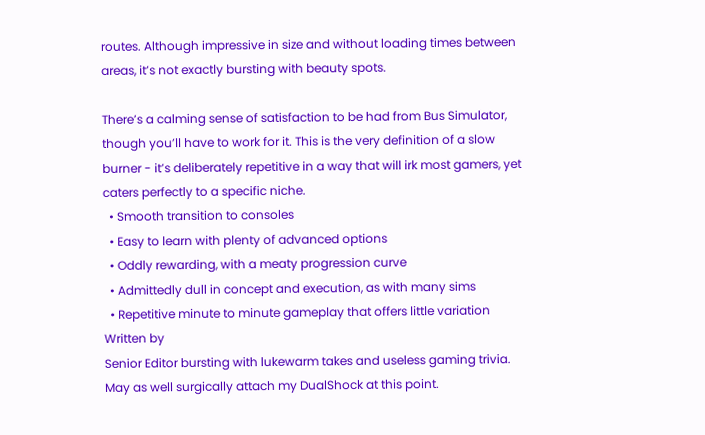routes. Although impressive in size and without loading times between areas, it’s not exactly bursting with beauty spots.

There’s a calming sense of satisfaction to be had from Bus Simulator, though you’ll have to work for it. This is the very definition of a slow burner - it’s deliberately repetitive in a way that will irk most gamers, yet caters perfectly to a specific niche.
  • Smooth transition to consoles
  • Easy to learn with plenty of advanced options
  • Oddly rewarding, with a meaty progression curve
  • Admittedly dull in concept and execution, as with many sims
  • Repetitive minute to minute gameplay that offers little variation
Written by
Senior Editor bursting with lukewarm takes and useless gaming trivia. May as well surgically attach my DualShock at this point.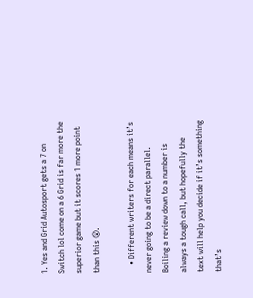1. Yes and Grid Autosport gets a 7 on Switch lol come on a 6 Grid is far more the superior game but it scores 1 more point than this 😮.

    • Different writers for each means it’s never going to be a direct parallel. Boiling a review down to a number is always a tough call, but hopefully the text will help you decide if it’s something that’s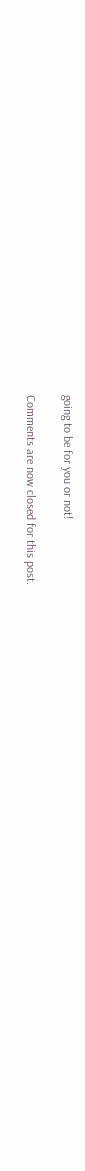going to be for you or not!

Comments are now closed for this post.